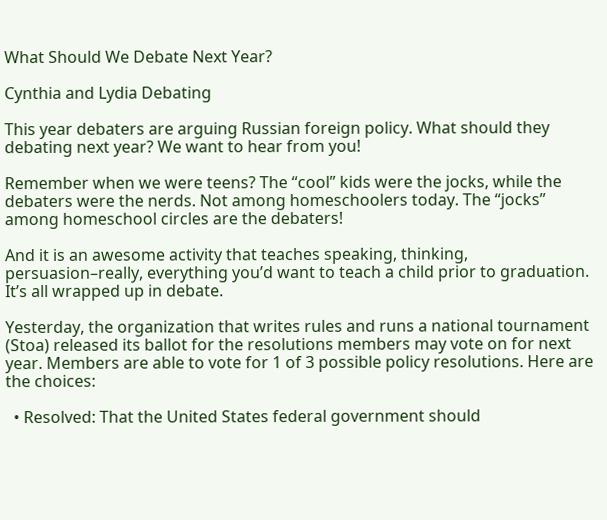What Should We Debate Next Year?

Cynthia and Lydia Debating

This year debaters are arguing Russian foreign policy. What should they debating next year? We want to hear from you!

Remember when we were teens? The “cool” kids were the jocks, while the debaters were the nerds. Not among homeschoolers today. The “jocks” among homeschool circles are the debaters!

And it is an awesome activity that teaches speaking, thinking, persuasion–really, everything you’d want to teach a child prior to graduation. It’s all wrapped up in debate.

Yesterday, the organization that writes rules and runs a national tournament (Stoa) released its ballot for the resolutions members may vote on for next year. Members are able to vote for 1 of 3 possible policy resolutions. Here are the choices:

  • Resolved: That the United States federal government should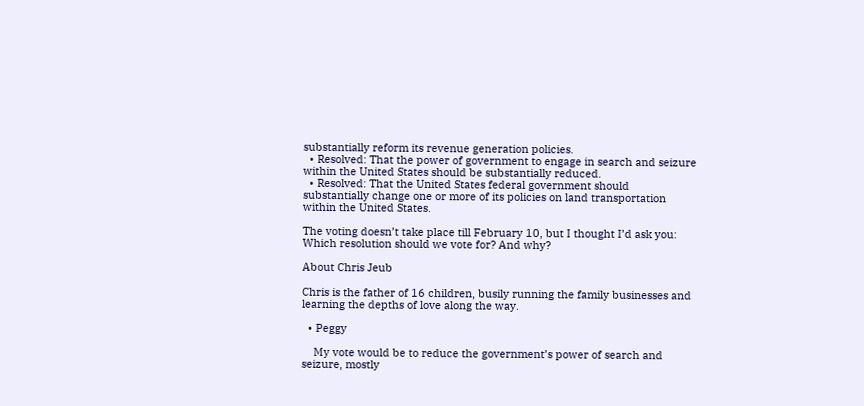substantially reform its revenue generation policies.
  • Resolved: That the power of government to engage in search and seizure within the United States should be substantially reduced.
  • Resolved: That the United States federal government should substantially change one or more of its policies on land transportation within the United States.

The voting doesn’t take place till February 10, but I thought I’d ask you: Which resolution should we vote for? And why?

About Chris Jeub

Chris is the father of 16 children, busily running the family businesses and learning the depths of love along the way.

  • Peggy

    My vote would be to reduce the government’s power of search and seizure, mostly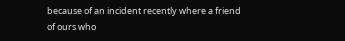because of an incident recently where a friend of ours who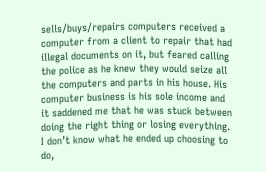sells/buys/repairs computers received a computer from a client to repair that had illegal documents on it, but feared calling the police as he knew they would seize all the computers and parts in his house. His computer business is his sole income and it saddened me that he was stuck between doing the right thing or losing everything. I don’t know what he ended up choosing to do,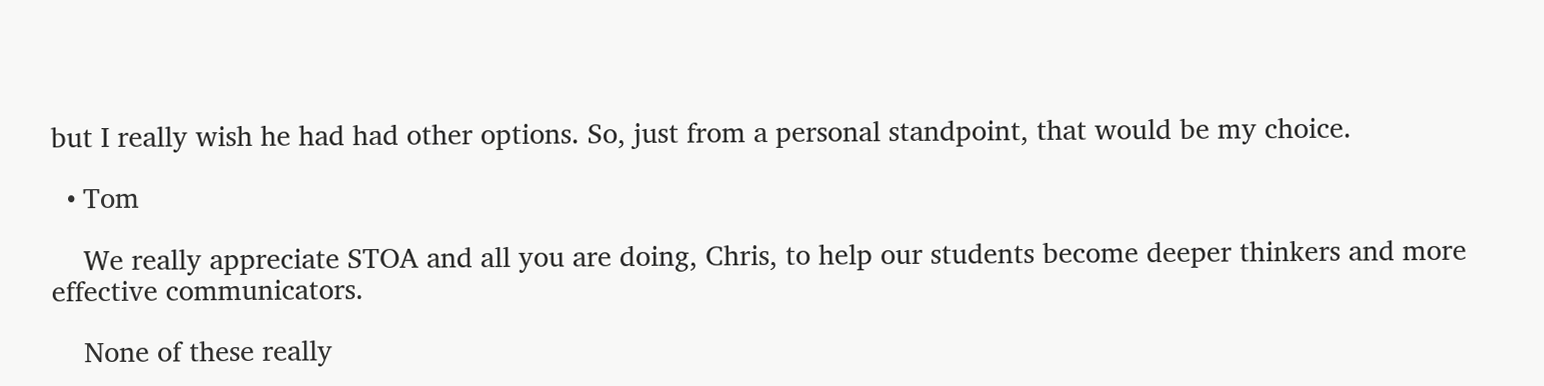but I really wish he had had other options. So, just from a personal standpoint, that would be my choice.

  • Tom

    We really appreciate STOA and all you are doing, Chris, to help our students become deeper thinkers and more effective communicators.

    None of these really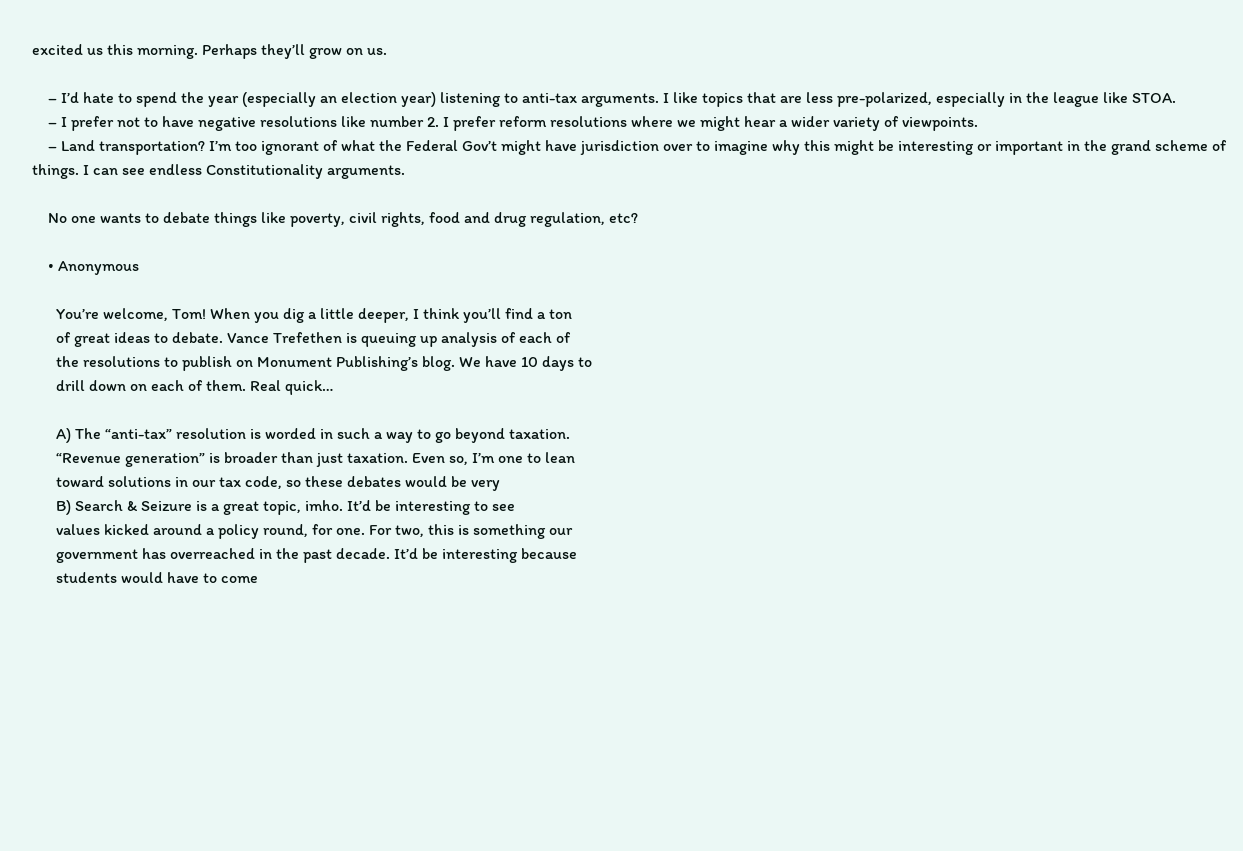excited us this morning. Perhaps they’ll grow on us.

    – I’d hate to spend the year (especially an election year) listening to anti-tax arguments. I like topics that are less pre-polarized, especially in the league like STOA.
    – I prefer not to have negative resolutions like number 2. I prefer reform resolutions where we might hear a wider variety of viewpoints.
    – Land transportation? I’m too ignorant of what the Federal Gov’t might have jurisdiction over to imagine why this might be interesting or important in the grand scheme of things. I can see endless Constitutionality arguments.

    No one wants to debate things like poverty, civil rights, food and drug regulation, etc?

    • Anonymous

      You’re welcome, Tom! When you dig a little deeper, I think you’ll find a ton
      of great ideas to debate. Vance Trefethen is queuing up analysis of each of
      the resolutions to publish on Monument Publishing’s blog. We have 10 days to
      drill down on each of them. Real quick…

      A) The “anti-tax” resolution is worded in such a way to go beyond taxation.
      “Revenue generation” is broader than just taxation. Even so, I’m one to lean
      toward solutions in our tax code, so these debates would be very
      B) Search & Seizure is a great topic, imho. It’d be interesting to see
      values kicked around a policy round, for one. For two, this is something our
      government has overreached in the past decade. It’d be interesting because
      students would have to come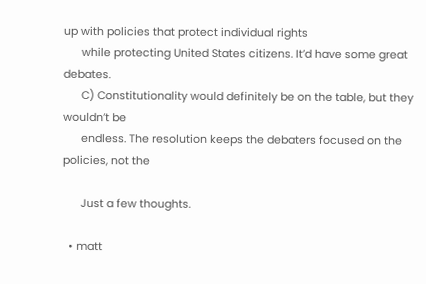up with policies that protect individual rights
      while protecting United States citizens. It’d have some great debates.
      C) Constitutionality would definitely be on the table, but they wouldn’t be
      endless. The resolution keeps the debaters focused on the policies, not the

      Just a few thoughts.

  • matt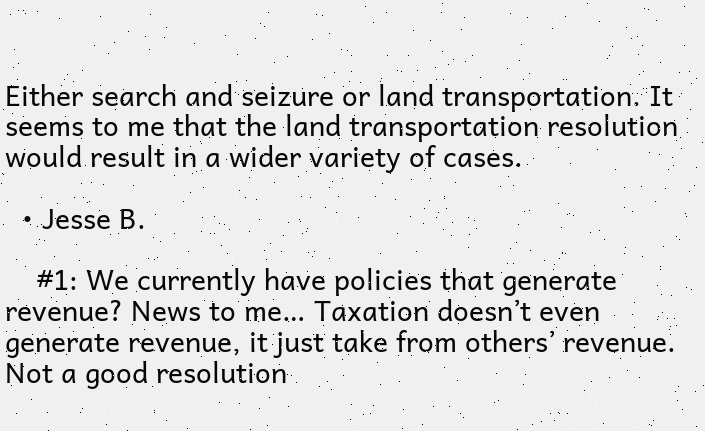Either search and seizure or land transportation. It seems to me that the land transportation resolution would result in a wider variety of cases.

  • Jesse B.

    #1: We currently have policies that generate revenue? News to me… Taxation doesn’t even generate revenue, it just take from others’ revenue. Not a good resolution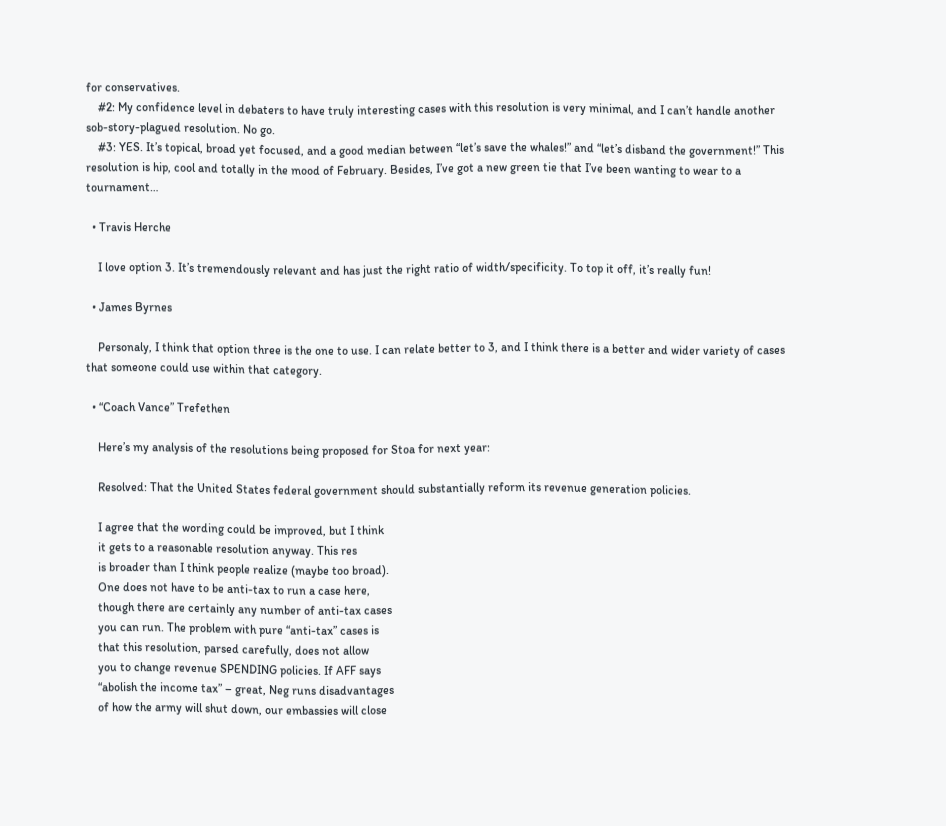for conservatives.
    #2: My confidence level in debaters to have truly interesting cases with this resolution is very minimal, and I can’t handle another sob-story-plagued resolution. No go.
    #3: YES. It’s topical, broad yet focused, and a good median between “let’s save the whales!” and “let’s disband the government!” This resolution is hip, cool and totally in the mood of February. Besides, I’ve got a new green tie that I’ve been wanting to wear to a tournament…

  • Travis Herche

    I love option 3. It’s tremendously relevant and has just the right ratio of width/specificity. To top it off, it’s really fun!

  • James Byrnes

    Personaly, I think that option three is the one to use. I can relate better to 3, and I think there is a better and wider variety of cases that someone could use within that category.

  • “Coach Vance” Trefethen

    Here’s my analysis of the resolutions being proposed for Stoa for next year:

    Resolved: That the United States federal government should substantially reform its revenue generation policies.

    I agree that the wording could be improved, but I think
    it gets to a reasonable resolution anyway. This res
    is broader than I think people realize (maybe too broad).
    One does not have to be anti-tax to run a case here,
    though there are certainly any number of anti-tax cases
    you can run. The problem with pure “anti-tax” cases is
    that this resolution, parsed carefully, does not allow
    you to change revenue SPENDING policies. If AFF says
    “abolish the income tax” – great, Neg runs disadvantages
    of how the army will shut down, our embassies will close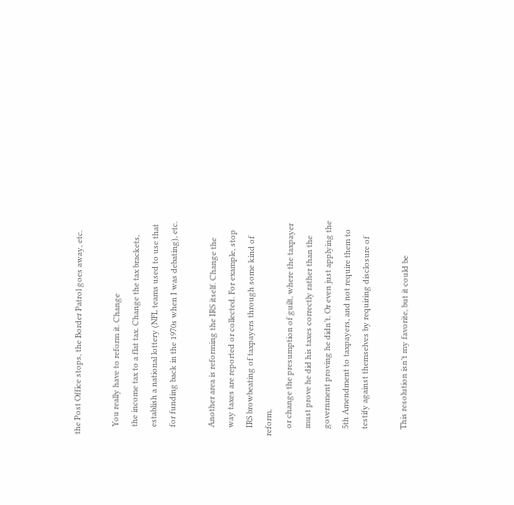the Post Office stops, the Border Patrol goes away, etc.

    You really have to reform it. Change
    the income tax to a flat tax. Change the tax brackets,
    establish a national lottery (NFL teams used to use that
    for funding back in the 1970s when I was debating), etc.

    Another area is reforming the IRS itself. Change the
    way taxes are reported or collected. For example, stop
    IRS browbeating of taxpayers through some kind of reform,
    or change the presumption of guilt, where the taxpayer
    must prove he did his taxes correctly rather than the
    government proving he didn’t. Or even just applying the
    5th Amendment to taxpayers, and not require them to
    testify against themselves by requiring disclosure of

    This resolution isn’t my favorite, but it could be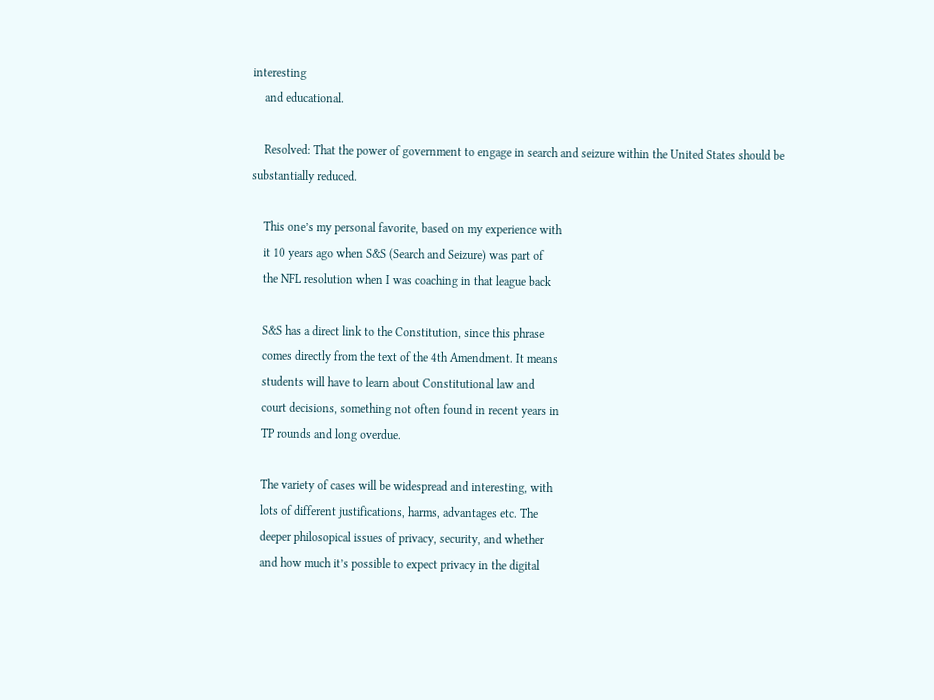interesting
    and educational.

    Resolved: That the power of government to engage in search and seizure within the United States should be substantially reduced.

    This one’s my personal favorite, based on my experience with
    it 10 years ago when S&S (Search and Seizure) was part of
    the NFL resolution when I was coaching in that league back

    S&S has a direct link to the Constitution, since this phrase
    comes directly from the text of the 4th Amendment. It means
    students will have to learn about Constitutional law and
    court decisions, something not often found in recent years in
    TP rounds and long overdue.

    The variety of cases will be widespread and interesting, with
    lots of different justifications, harms, advantages etc. The
    deeper philosopical issues of privacy, security, and whether
    and how much it’s possible to expect privacy in the digital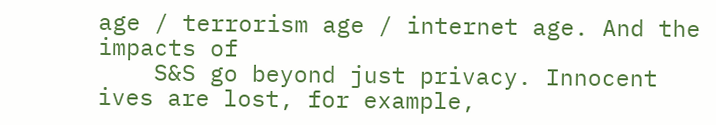age / terrorism age / internet age. And the impacts of
    S&S go beyond just privacy. Innocent ives are lost, for example,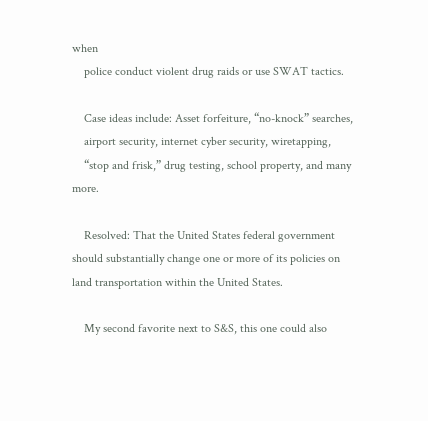when
    police conduct violent drug raids or use SWAT tactics.

    Case ideas include: Asset forfeiture, “no-knock” searches,
    airport security, internet cyber security, wiretapping,
    “stop and frisk,” drug testing, school property, and many more.

    Resolved: That the United States federal government should substantially change one or more of its policies on land transportation within the United States.

    My second favorite next to S&S, this one could also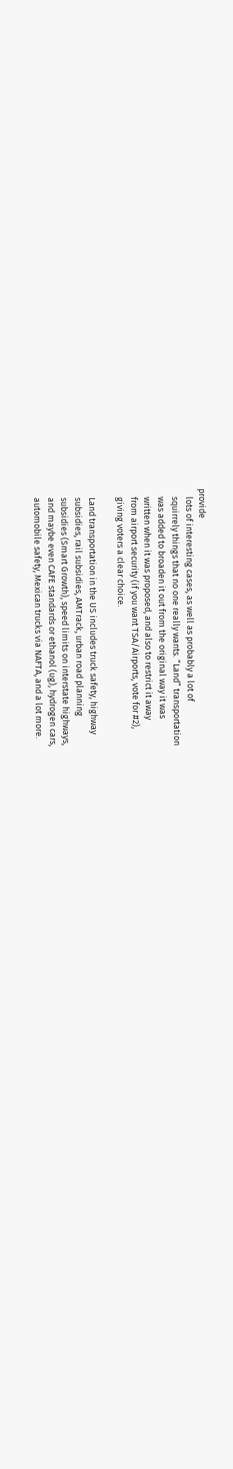provide
    lots of interesting cases, as well as probably a lot of
    squirrely things that no one really wants. “Land” transportation
    was added to broaden it out from the original way it was
    written when it was proposed, and also to restrict it away
    from airport security (if you want TSA/Airports, vote for #2),
    giving voters a clear choice.

    Land transportation in the US includes truck safety, highway
    subsidies, rail subsidies, AMTrack, urban road planning
    subsidies (Smart Growth), speed limits on interstate highways,
    and maybe even CAFE standards or ethanol (ug), hydrogen cars,
    automobile safety, Mexican trucks via NAFTA, and a lot more.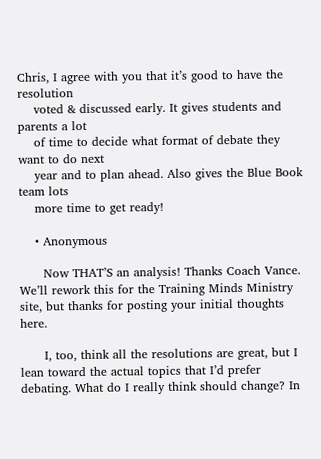Chris, I agree with you that it’s good to have the resolution
    voted & discussed early. It gives students and parents a lot
    of time to decide what format of debate they want to do next
    year and to plan ahead. Also gives the Blue Book team lots
    more time to get ready!

    • Anonymous

      Now THAT’S an analysis! Thanks Coach Vance. We’ll rework this for the Training Minds Ministry site, but thanks for posting your initial thoughts here.

      I, too, think all the resolutions are great, but I lean toward the actual topics that I’d prefer debating. What do I really think should change? In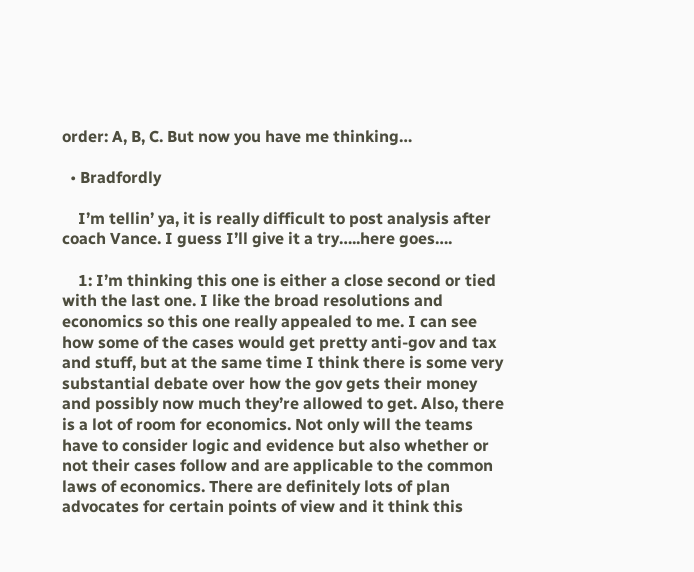order: A, B, C. But now you have me thinking…

  • Bradfordly

    I’m tellin’ ya, it is really difficult to post analysis after coach Vance. I guess I’ll give it a try…..here goes….

    1: I’m thinking this one is either a close second or tied with the last one. I like the broad resolutions and economics so this one really appealed to me. I can see how some of the cases would get pretty anti-gov and tax and stuff, but at the same time I think there is some very substantial debate over how the gov gets their money and possibly now much they’re allowed to get. Also, there is a lot of room for economics. Not only will the teams have to consider logic and evidence but also whether or not their cases follow and are applicable to the common laws of economics. There are definitely lots of plan advocates for certain points of view and it think this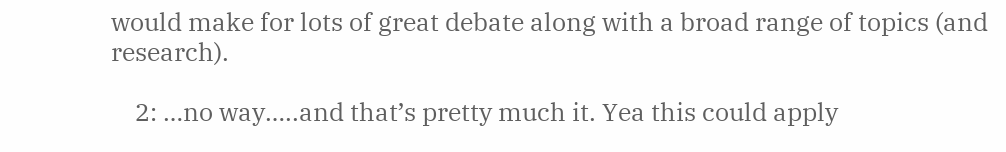would make for lots of great debate along with a broad range of topics (and research).

    2: …no way…..and that’s pretty much it. Yea this could apply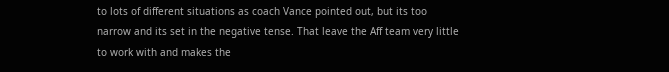to lots of different situations as coach Vance pointed out, but its too narrow and its set in the negative tense. That leave the Aff team very little to work with and makes the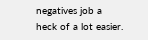negatives job a heck of a lot easier.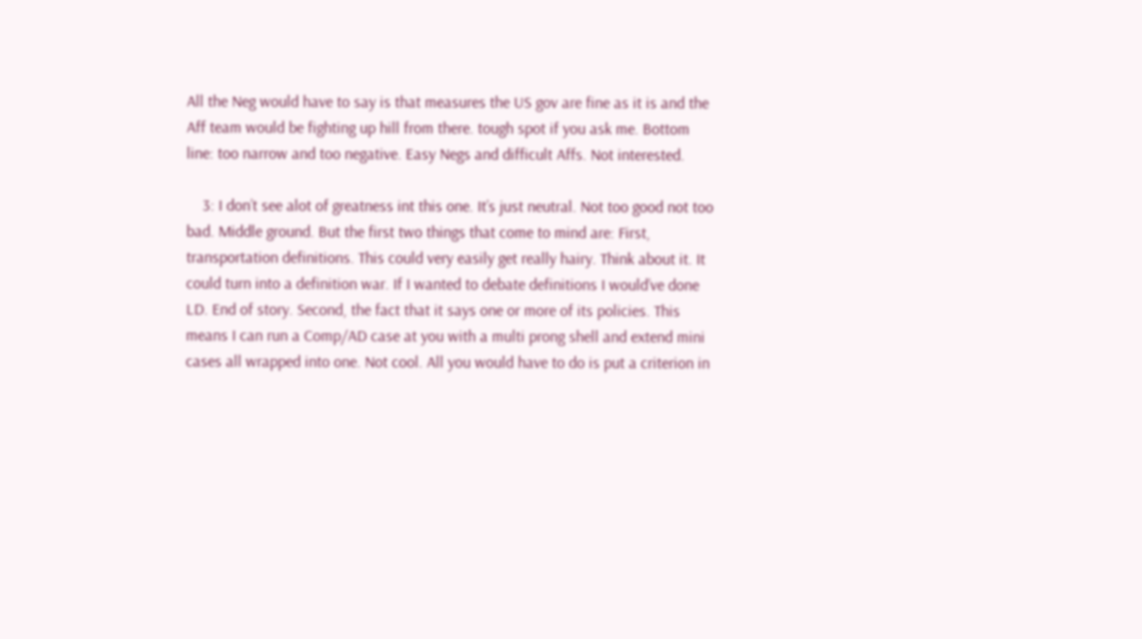All the Neg would have to say is that measures the US gov are fine as it is and the Aff team would be fighting up hill from there. tough spot if you ask me. Bottom line: too narrow and too negative. Easy Negs and difficult Affs. Not interested.

    3: I don’t see alot of greatness int this one. It’s just neutral. Not too good not too bad. Middle ground. But the first two things that come to mind are: First, transportation definitions. This could very easily get really hairy. Think about it. It could turn into a definition war. If I wanted to debate definitions I would’ve done LD. End of story. Second, the fact that it says one or more of its policies. This means I can run a Comp/AD case at you with a multi prong shell and extend mini cases all wrapped into one. Not cool. All you would have to do is put a criterion in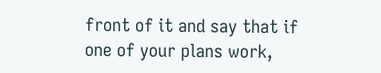front of it and say that if one of your plans work,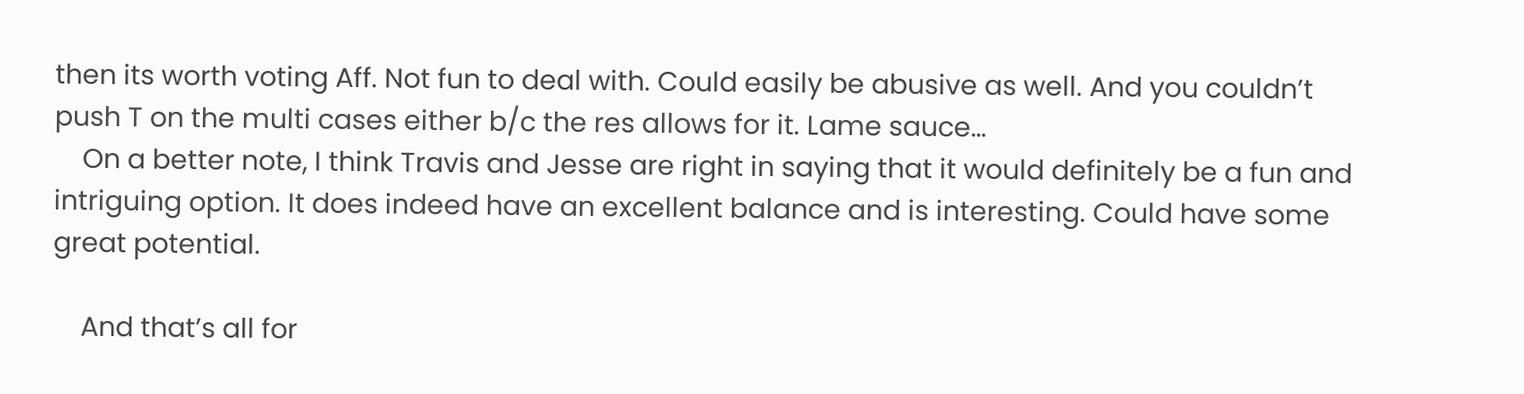then its worth voting Aff. Not fun to deal with. Could easily be abusive as well. And you couldn’t push T on the multi cases either b/c the res allows for it. Lame sauce…
    On a better note, I think Travis and Jesse are right in saying that it would definitely be a fun and intriguing option. It does indeed have an excellent balance and is interesting. Could have some great potential.

    And that’s all for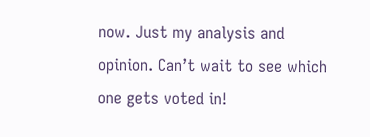now. Just my analysis and opinion. Can’t wait to see which one gets voted in!